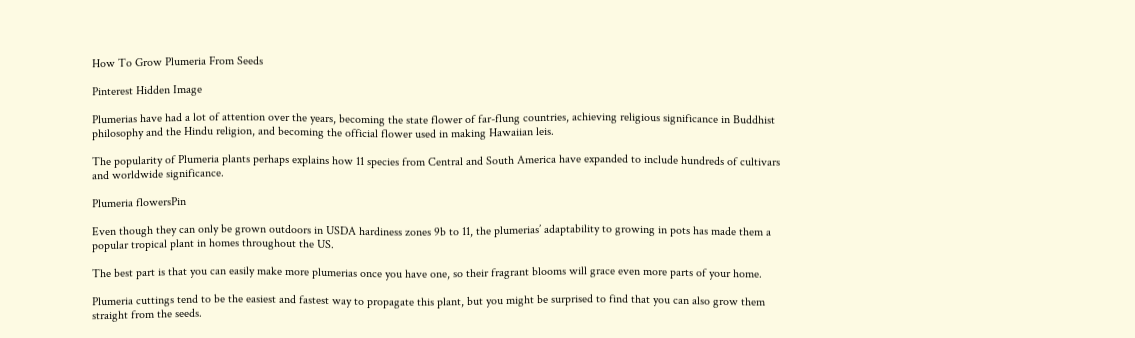How To Grow Plumeria From Seeds

Pinterest Hidden Image

Plumerias have had a lot of attention over the years, becoming the state flower of far-flung countries, achieving religious significance in Buddhist philosophy and the Hindu religion, and becoming the official flower used in making Hawaiian leis.

The popularity of Plumeria plants perhaps explains how 11 species from Central and South America have expanded to include hundreds of cultivars and worldwide significance.

Plumeria flowersPin

Even though they can only be grown outdoors in USDA hardiness zones 9b to 11, the plumerias’ adaptability to growing in pots has made them a popular tropical plant in homes throughout the US.

The best part is that you can easily make more plumerias once you have one, so their fragrant blooms will grace even more parts of your home.

Plumeria cuttings tend to be the easiest and fastest way to propagate this plant, but you might be surprised to find that you can also grow them straight from the seeds.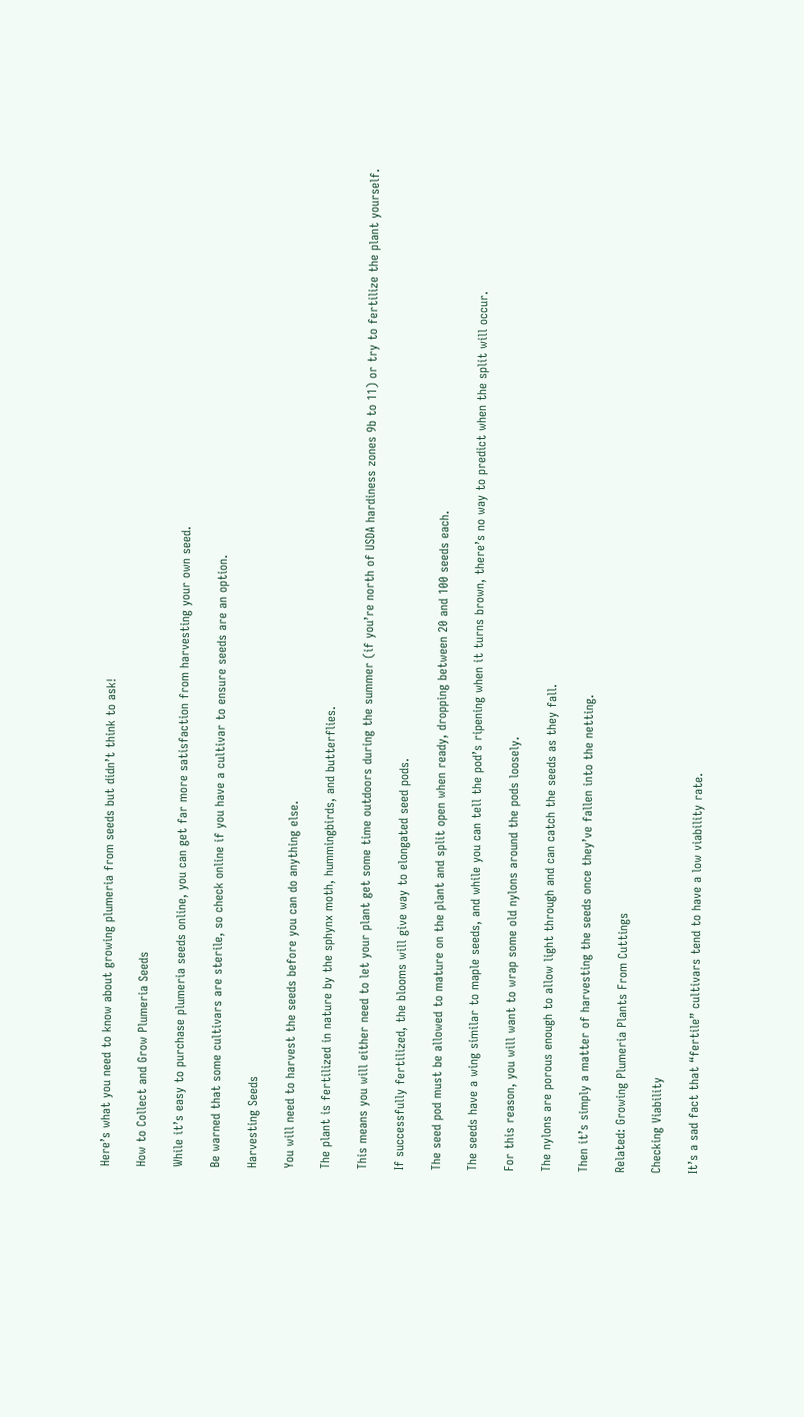Here’s what you need to know about growing plumeria from seeds but didn’t think to ask!

How to Collect and Grow Plumeria Seeds

While it’s easy to purchase plumeria seeds online, you can get far more satisfaction from harvesting your own seed.

Be warned that some cultivars are sterile, so check online if you have a cultivar to ensure seeds are an option.

Harvesting Seeds

You will need to harvest the seeds before you can do anything else.

The plant is fertilized in nature by the sphynx moth, hummingbirds, and butterflies.

This means you will either need to let your plant get some time outdoors during the summer (if you’re north of USDA hardiness zones 9b to 11) or try to fertilize the plant yourself.

If successfully fertilized, the blooms will give way to elongated seed pods.

The seed pod must be allowed to mature on the plant and split open when ready, dropping between 20 and 100 seeds each.

The seeds have a wing similar to maple seeds, and while you can tell the pod’s ripening when it turns brown, there’s no way to predict when the split will occur.

For this reason, you will want to wrap some old nylons around the pods loosely.

The nylons are porous enough to allow light through and can catch the seeds as they fall.

Then it’s simply a matter of harvesting the seeds once they’ve fallen into the netting.

Related: Growing Plumeria Plants From Cuttings

Checking Viability

It’s a sad fact that “fertile” cultivars tend to have a low viability rate.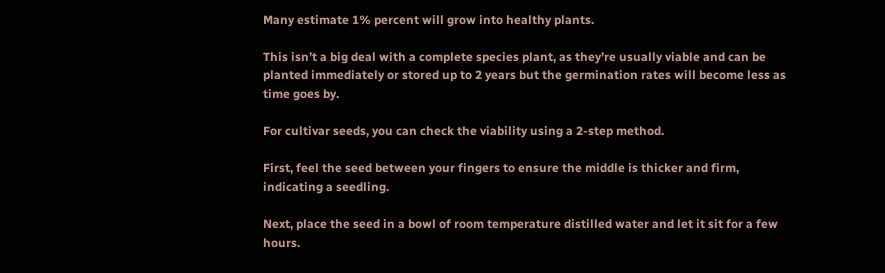Many estimate 1% percent will grow into healthy plants.

This isn’t a big deal with a complete species plant, as they’re usually viable and can be planted immediately or stored up to 2 years but the germination rates will become less as time goes by.

For cultivar seeds, you can check the viability using a 2-step method.

First, feel the seed between your fingers to ensure the middle is thicker and firm, indicating a seedling.

Next, place the seed in a bowl of room temperature distilled water and let it sit for a few hours.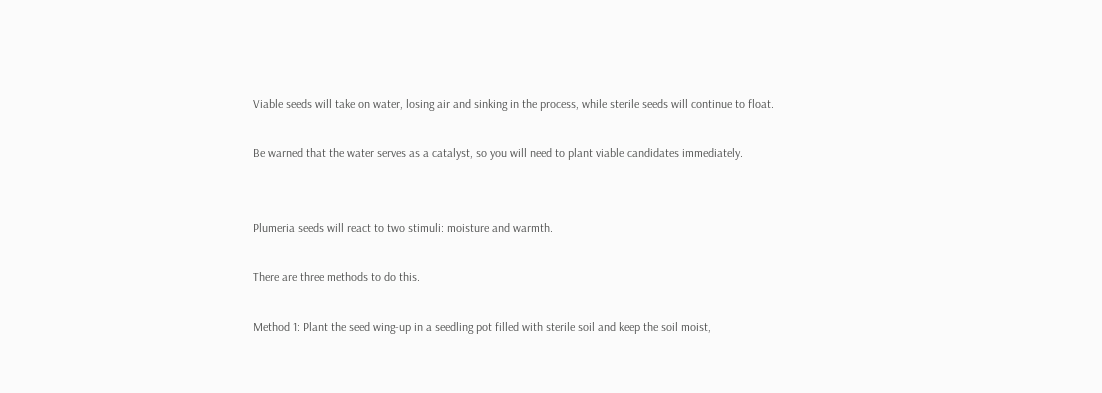Viable seeds will take on water, losing air and sinking in the process, while sterile seeds will continue to float.

Be warned that the water serves as a catalyst, so you will need to plant viable candidates immediately.


Plumeria seeds will react to two stimuli: moisture and warmth.

There are three methods to do this.

Method 1: Plant the seed wing-up in a seedling pot filled with sterile soil and keep the soil moist,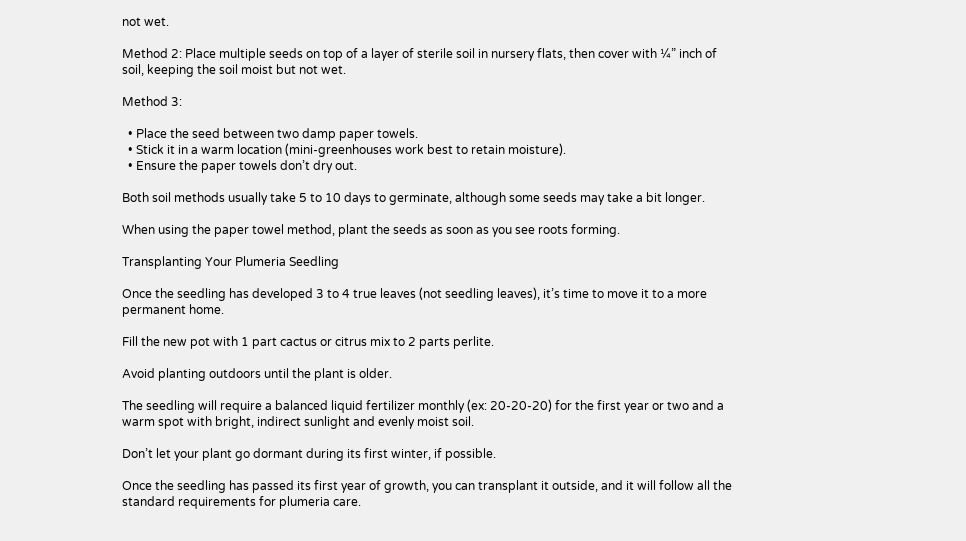not wet.

Method 2: Place multiple seeds on top of a layer of sterile soil in nursery flats, then cover with ¼” inch of soil, keeping the soil moist but not wet.

Method 3:

  • Place the seed between two damp paper towels.
  • Stick it in a warm location (mini-greenhouses work best to retain moisture).
  • Ensure the paper towels don’t dry out.

Both soil methods usually take 5 to 10 days to germinate, although some seeds may take a bit longer.

When using the paper towel method, plant the seeds as soon as you see roots forming.

Transplanting Your Plumeria Seedling

Once the seedling has developed 3 to 4 true leaves (not seedling leaves), it’s time to move it to a more permanent home.

Fill the new pot with 1 part cactus or citrus mix to 2 parts perlite.

Avoid planting outdoors until the plant is older.

The seedling will require a balanced liquid fertilizer monthly (ex: 20-20-20) for the first year or two and a warm spot with bright, indirect sunlight and evenly moist soil.

Don’t let your plant go dormant during its first winter, if possible.

Once the seedling has passed its first year of growth, you can transplant it outside, and it will follow all the standard requirements for plumeria care.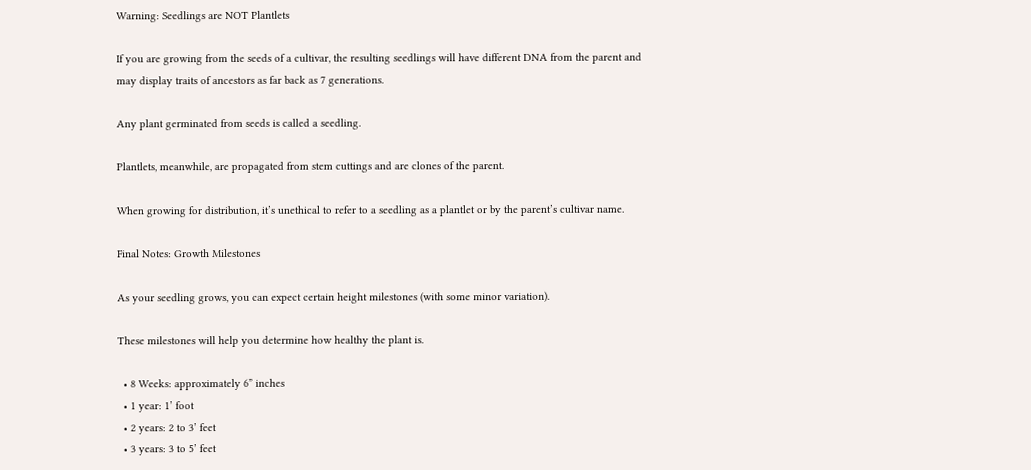Warning: Seedlings are NOT Plantlets

If you are growing from the seeds of a cultivar, the resulting seedlings will have different DNA from the parent and may display traits of ancestors as far back as 7 generations.

Any plant germinated from seeds is called a seedling.

Plantlets, meanwhile, are propagated from stem cuttings and are clones of the parent.

When growing for distribution, it’s unethical to refer to a seedling as a plantlet or by the parent’s cultivar name.

Final Notes: Growth Milestones

As your seedling grows, you can expect certain height milestones (with some minor variation).

These milestones will help you determine how healthy the plant is.

  • 8 Weeks: approximately 6” inches
  • 1 year: 1’ foot
  • 2 years: 2 to 3’ feet
  • 3 years: 3 to 5’ feet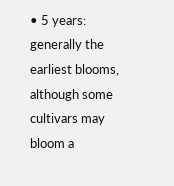• 5 years: generally the earliest blooms, although some cultivars may bloom a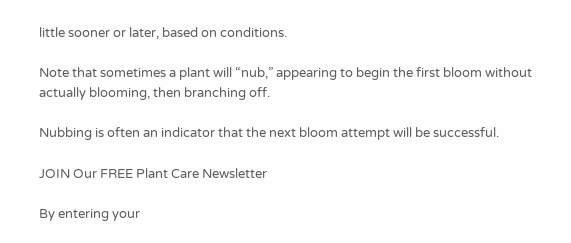little sooner or later, based on conditions.

Note that sometimes a plant will “nub,” appearing to begin the first bloom without actually blooming, then branching off.

Nubbing is often an indicator that the next bloom attempt will be successful.

JOIN Our FREE Plant Care Newsletter

By entering your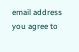email address you agree to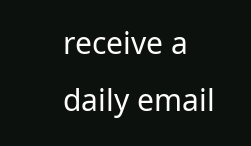receive a daily email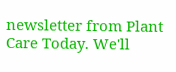newsletter from Plant Care Today. We'll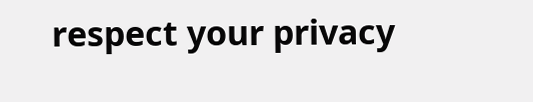respect your privacy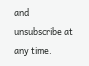and unsubscribe at any time.